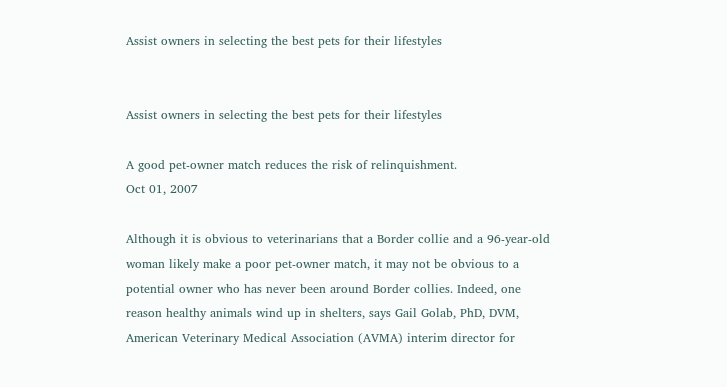Assist owners in selecting the best pets for their lifestyles


Assist owners in selecting the best pets for their lifestyles

A good pet-owner match reduces the risk of relinquishment.
Oct 01, 2007

Although it is obvious to veterinarians that a Border collie and a 96-year-old woman likely make a poor pet-owner match, it may not be obvious to a potential owner who has never been around Border collies. Indeed, one reason healthy animals wind up in shelters, says Gail Golab, PhD, DVM, American Veterinary Medical Association (AVMA) interim director for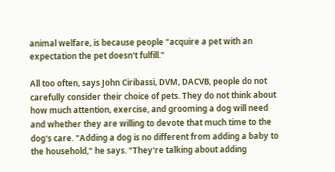animal welfare, is because people "acquire a pet with an expectation the pet doesn't fulfill."

All too often, says John Ciribassi, DVM, DACVB, people do not carefully consider their choice of pets. They do not think about how much attention, exercise, and grooming a dog will need and whether they are willing to devote that much time to the dog's care. "Adding a dog is no different from adding a baby to the household," he says. "They're talking about adding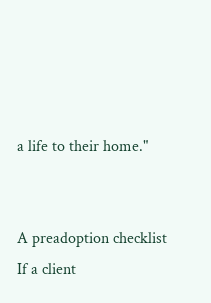a life to their home."


A preadoption checklist
If a client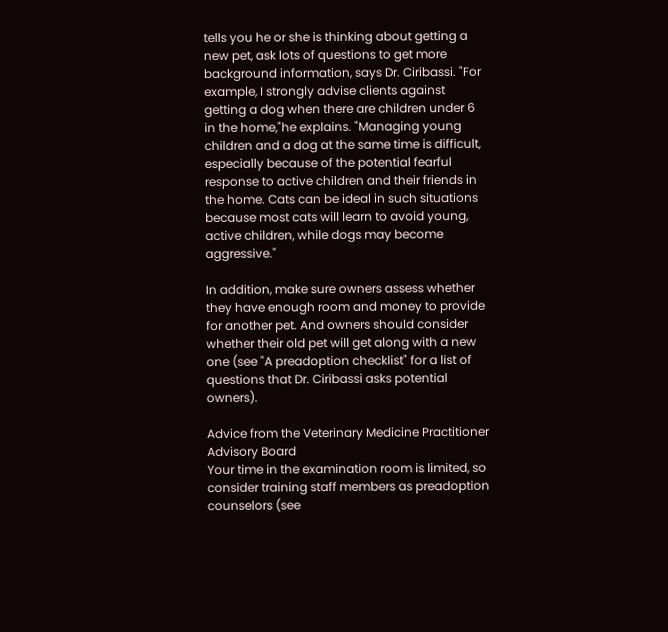tells you he or she is thinking about getting a new pet, ask lots of questions to get more background information, says Dr. Ciribassi. "For example, I strongly advise clients against getting a dog when there are children under 6 in the home,"he explains. "Managing young children and a dog at the same time is difficult, especially because of the potential fearful response to active children and their friends in the home. Cats can be ideal in such situations because most cats will learn to avoid young, active children, while dogs may become aggressive."

In addition, make sure owners assess whether they have enough room and money to provide for another pet. And owners should consider whether their old pet will get along with a new one (see "A preadoption checklist" for a list of questions that Dr. Ciribassi asks potential owners).

Advice from the Veterinary Medicine Practitioner Advisory Board
Your time in the examination room is limited, so consider training staff members as preadoption counselors (see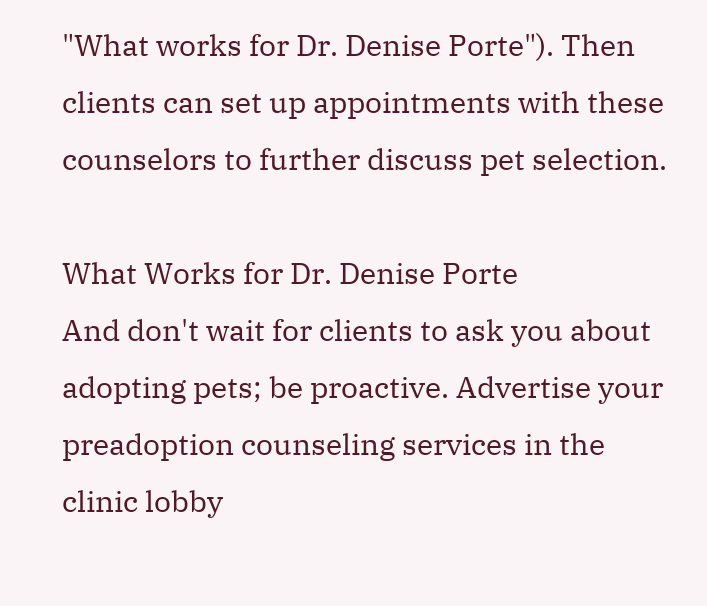"What works for Dr. Denise Porte"). Then clients can set up appointments with these counselors to further discuss pet selection.

What Works for Dr. Denise Porte
And don't wait for clients to ask you about adopting pets; be proactive. Advertise your preadoption counseling services in the clinic lobby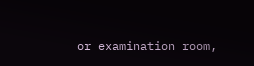or examination room,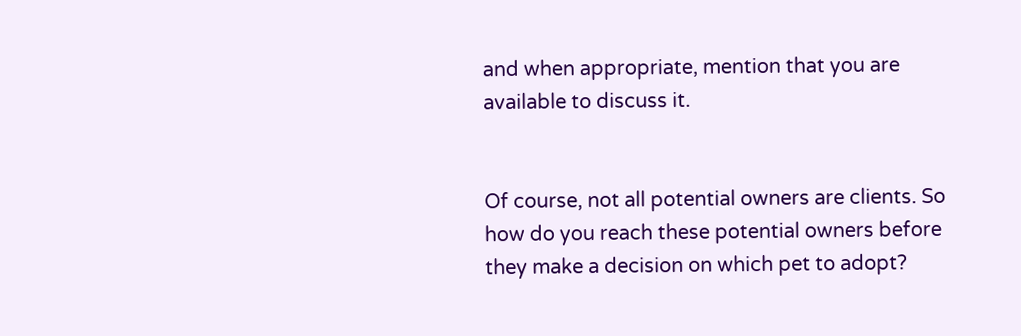and when appropriate, mention that you are available to discuss it.


Of course, not all potential owners are clients. So how do you reach these potential owners before they make a decision on which pet to adopt?